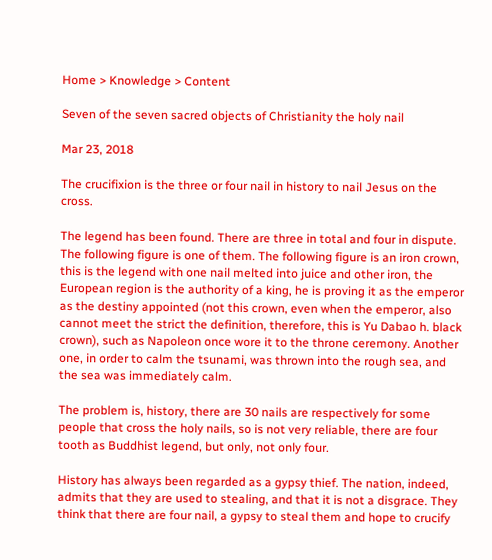Home > Knowledge > Content

Seven of the seven sacred objects of Christianity the holy nail

Mar 23, 2018

The crucifixion is the three or four nail in history to nail Jesus on the cross.

The legend has been found. There are three in total and four in dispute. The following figure is one of them. The following figure is an iron crown, this is the legend with one nail melted into juice and other iron, the European region is the authority of a king, he is proving it as the emperor as the destiny appointed (not this crown, even when the emperor, also cannot meet the strict the definition, therefore, this is Yu Dabao h. black crown), such as Napoleon once wore it to the throne ceremony. Another one, in order to calm the tsunami, was thrown into the rough sea, and the sea was immediately calm.

The problem is, history, there are 30 nails are respectively for some people that cross the holy nails, so is not very reliable, there are four tooth as Buddhist legend, but only, not only four.

History has always been regarded as a gypsy thief. The nation, indeed, admits that they are used to stealing, and that it is not a disgrace. They think that there are four nail, a gypsy to steal them and hope to crucify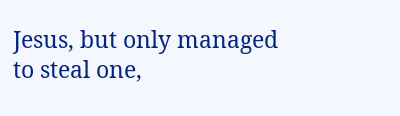Jesus, but only managed to steal one,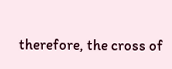therefore, the cross of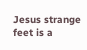Jesus strange feet is a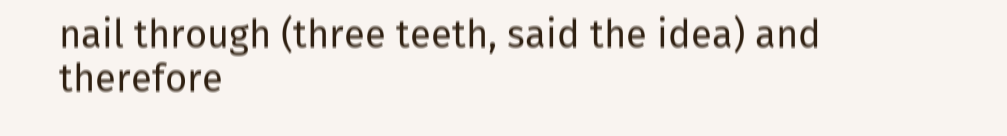nail through (three teeth, said the idea) and therefore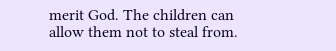merit God. The children can allow them not to steal from.